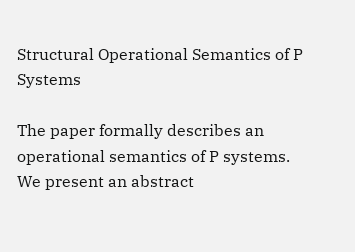Structural Operational Semantics of P Systems

The paper formally describes an operational semantics of P systems. We present an abstract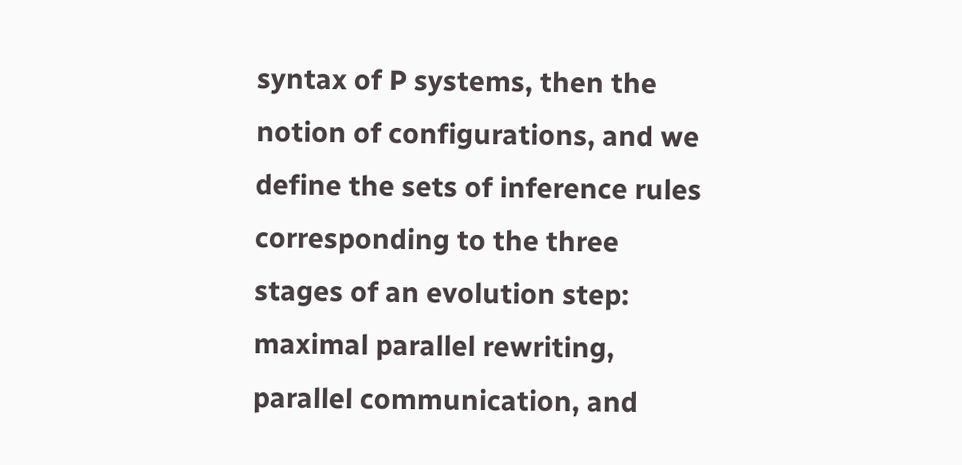syntax of P systems, then the notion of configurations, and we define the sets of inference rules corresponding to the three stages of an evolution step: maximal parallel rewriting, parallel communication, and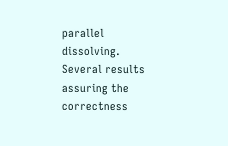parallel dissolving. Several results assuring the correctness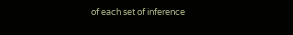of each set of inference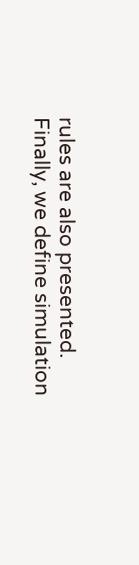rules are also presented. Finally, we define simulation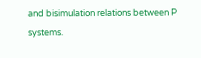and bisimulation relations between P systems.